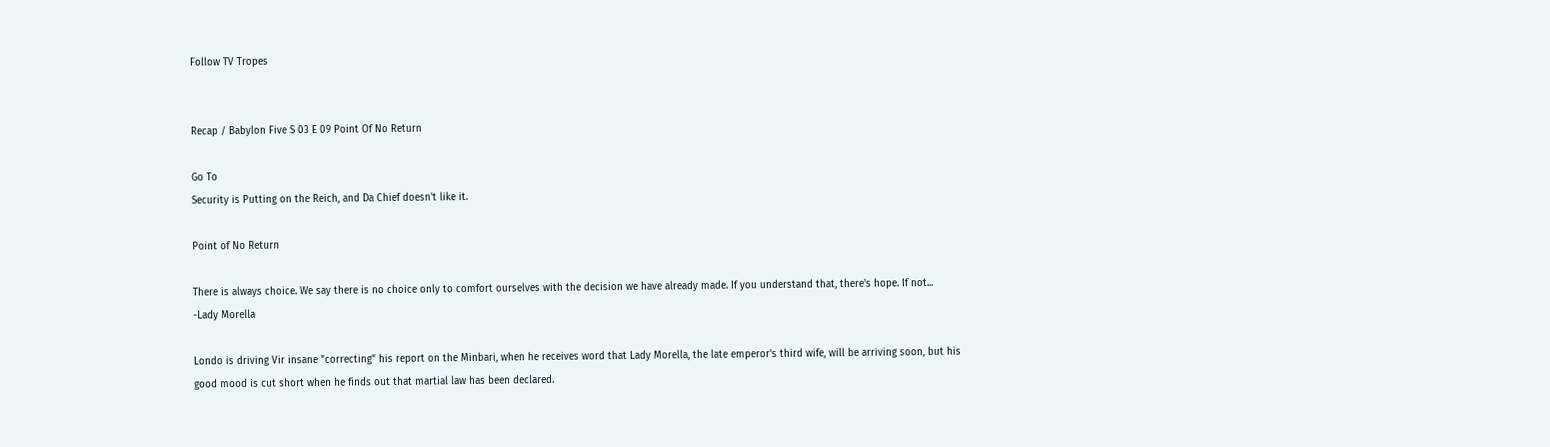Follow TV Tropes


Recap / Babylon Five S 03 E 09 Point Of No Return

Go To
Security is Putting on the Reich, and Da Chief doesn't like it.

Point of No Return

There is always choice. We say there is no choice only to comfort ourselves with the decision we have already made. If you understand that, there's hope. If not...
-Lady Morella

Londo is driving Vir insane "correcting" his report on the Minbari, when he receives word that Lady Morella, the late emperor's third wife, will be arriving soon, but his good mood is cut short when he finds out that martial law has been declared.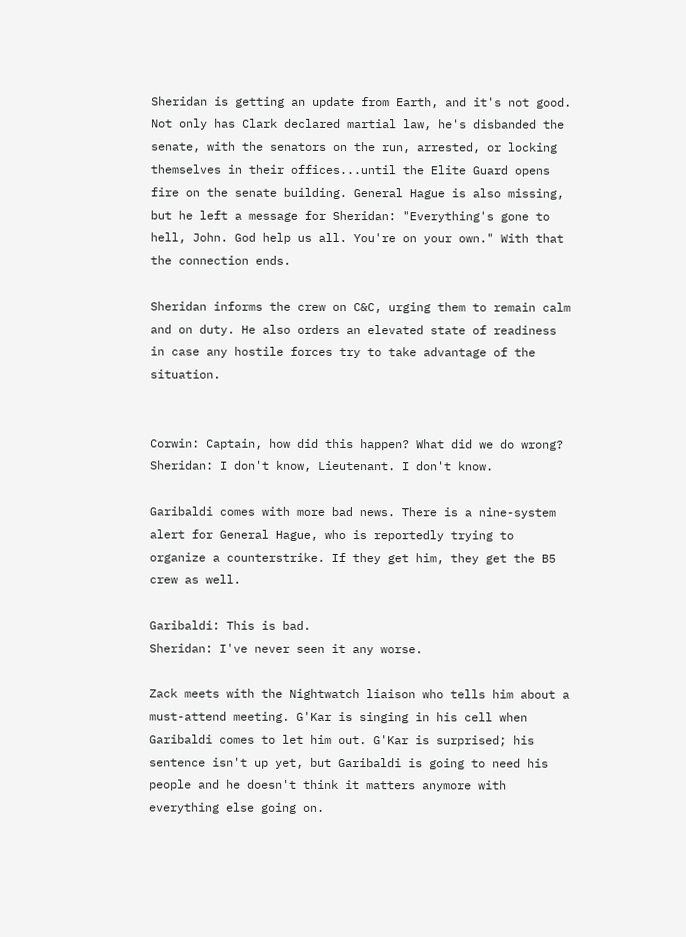Sheridan is getting an update from Earth, and it's not good. Not only has Clark declared martial law, he's disbanded the senate, with the senators on the run, arrested, or locking themselves in their offices...until the Elite Guard opens fire on the senate building. General Hague is also missing, but he left a message for Sheridan: "Everything's gone to hell, John. God help us all. You're on your own." With that the connection ends.

Sheridan informs the crew on C&C, urging them to remain calm and on duty. He also orders an elevated state of readiness in case any hostile forces try to take advantage of the situation.


Corwin: Captain, how did this happen? What did we do wrong?
Sheridan: I don't know, Lieutenant. I don't know.

Garibaldi comes with more bad news. There is a nine-system alert for General Hague, who is reportedly trying to organize a counterstrike. If they get him, they get the B5 crew as well.

Garibaldi: This is bad.
Sheridan: I've never seen it any worse.

Zack meets with the Nightwatch liaison who tells him about a must-attend meeting. G'Kar is singing in his cell when Garibaldi comes to let him out. G'Kar is surprised; his sentence isn't up yet, but Garibaldi is going to need his people and he doesn't think it matters anymore with everything else going on.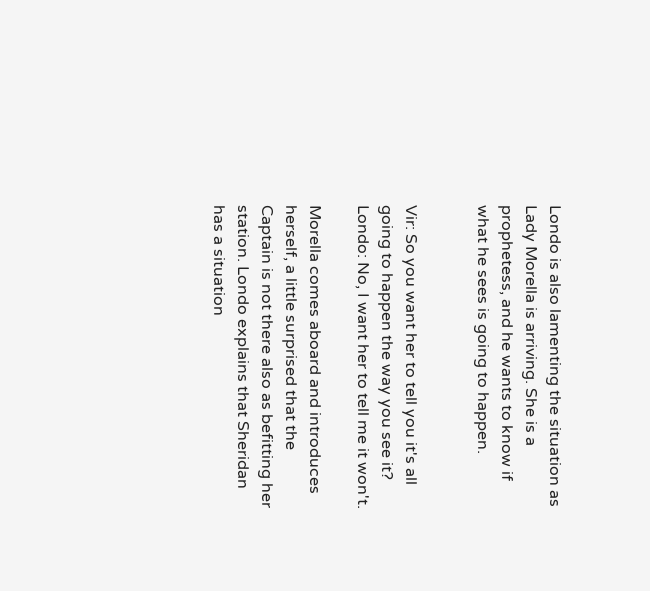Londo is also lamenting the situation as Lady Morella is arriving. She is a prophetess, and he wants to know if what he sees is going to happen.


Vir: So you want her to tell you it's all going to happen the way you see it?
Londo: No, I want her to tell me it won't.

Morella comes aboard and introduces herself, a little surprised that the Captain is not there also as befitting her station. Londo explains that Sheridan has a situation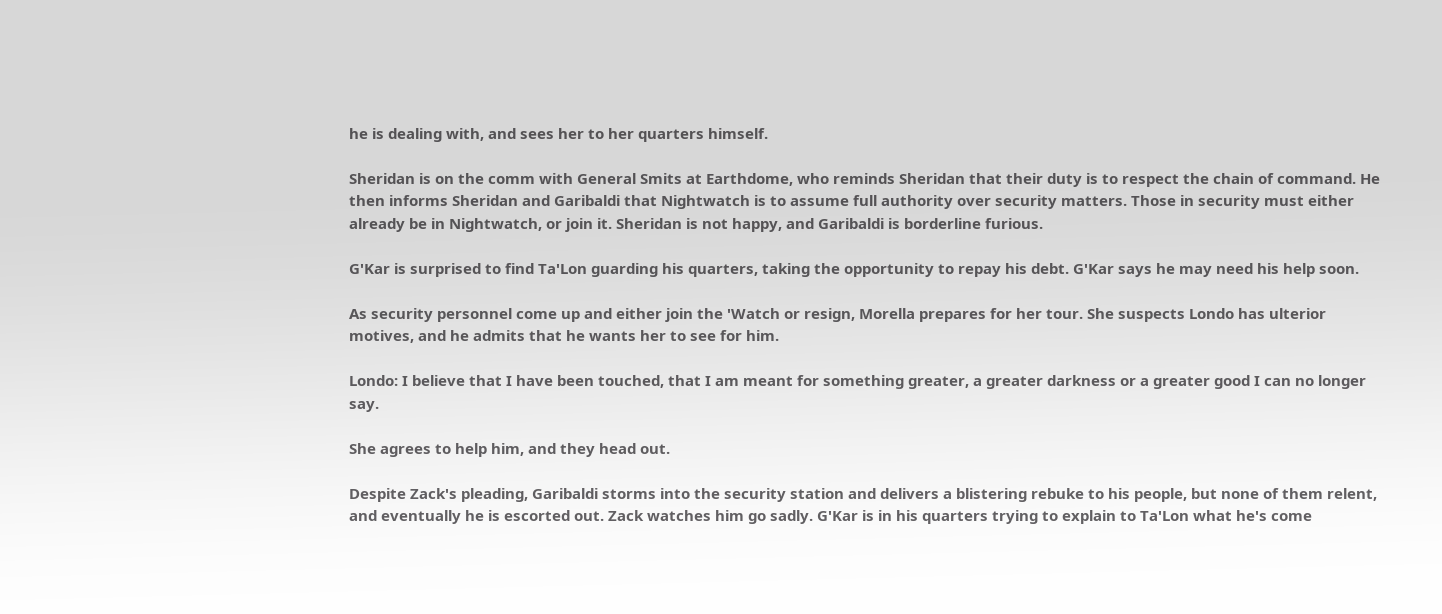he is dealing with, and sees her to her quarters himself.

Sheridan is on the comm with General Smits at Earthdome, who reminds Sheridan that their duty is to respect the chain of command. He then informs Sheridan and Garibaldi that Nightwatch is to assume full authority over security matters. Those in security must either already be in Nightwatch, or join it. Sheridan is not happy, and Garibaldi is borderline furious.

G'Kar is surprised to find Ta'Lon guarding his quarters, taking the opportunity to repay his debt. G'Kar says he may need his help soon.

As security personnel come up and either join the 'Watch or resign, Morella prepares for her tour. She suspects Londo has ulterior motives, and he admits that he wants her to see for him.

Londo: I believe that I have been touched, that I am meant for something greater, a greater darkness or a greater good I can no longer say.

She agrees to help him, and they head out.

Despite Zack's pleading, Garibaldi storms into the security station and delivers a blistering rebuke to his people, but none of them relent, and eventually he is escorted out. Zack watches him go sadly. G'Kar is in his quarters trying to explain to Ta'Lon what he's come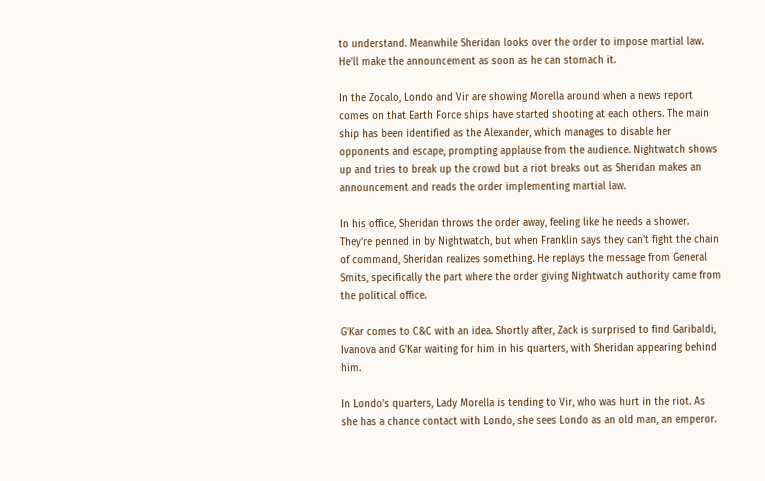to understand. Meanwhile Sheridan looks over the order to impose martial law. He'll make the announcement as soon as he can stomach it.

In the Zocalo, Londo and Vir are showing Morella around when a news report comes on that Earth Force ships have started shooting at each others. The main ship has been identified as the Alexander, which manages to disable her opponents and escape, prompting applause from the audience. Nightwatch shows up and tries to break up the crowd but a riot breaks out as Sheridan makes an announcement and reads the order implementing martial law.

In his office, Sheridan throws the order away, feeling like he needs a shower. They're penned in by Nightwatch, but when Franklin says they can't fight the chain of command, Sheridan realizes something. He replays the message from General Smits, specifically the part where the order giving Nightwatch authority came from the political office.

G'Kar comes to C&C with an idea. Shortly after, Zack is surprised to find Garibaldi, Ivanova and G'Kar waiting for him in his quarters, with Sheridan appearing behind him.

In Londo's quarters, Lady Morella is tending to Vir, who was hurt in the riot. As she has a chance contact with Londo, she sees Londo as an old man, an emperor.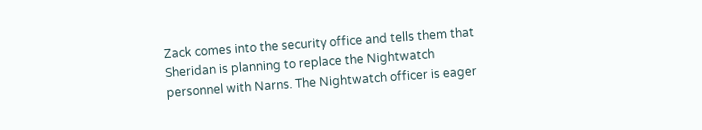Zack comes into the security office and tells them that Sheridan is planning to replace the Nightwatch personnel with Narns. The Nightwatch officer is eager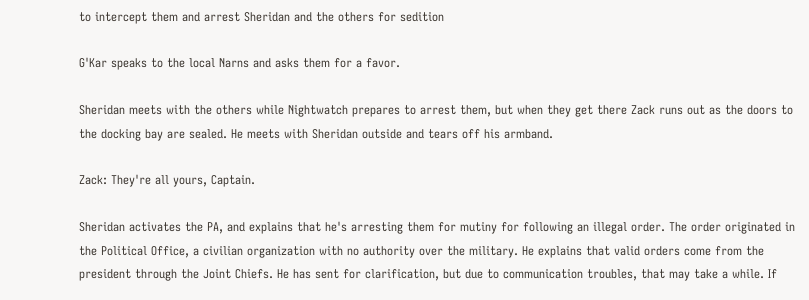to intercept them and arrest Sheridan and the others for sedition

G'Kar speaks to the local Narns and asks them for a favor.

Sheridan meets with the others while Nightwatch prepares to arrest them, but when they get there Zack runs out as the doors to the docking bay are sealed. He meets with Sheridan outside and tears off his armband.

Zack: They're all yours, Captain.

Sheridan activates the PA, and explains that he's arresting them for mutiny for following an illegal order. The order originated in the Political Office, a civilian organization with no authority over the military. He explains that valid orders come from the president through the Joint Chiefs. He has sent for clarification, but due to communication troubles, that may take a while. If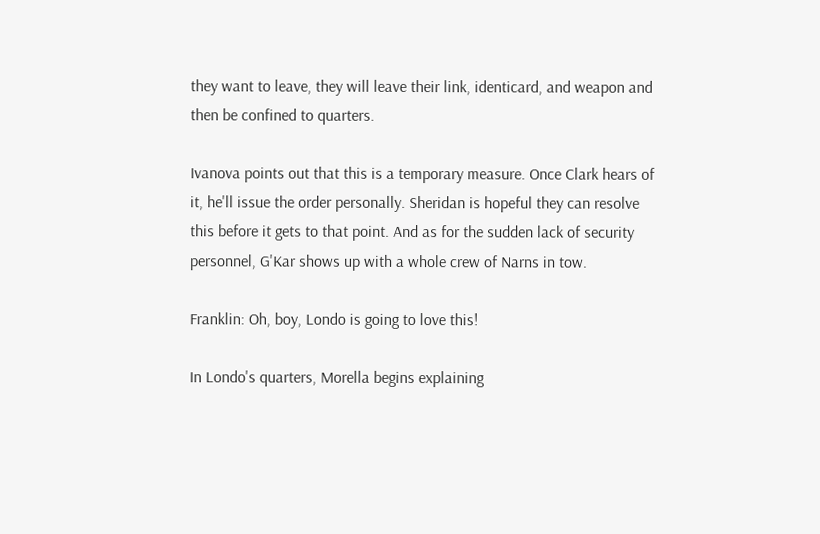they want to leave, they will leave their link, identicard, and weapon and then be confined to quarters.

Ivanova points out that this is a temporary measure. Once Clark hears of it, he'll issue the order personally. Sheridan is hopeful they can resolve this before it gets to that point. And as for the sudden lack of security personnel, G'Kar shows up with a whole crew of Narns in tow.

Franklin: Oh, boy, Londo is going to love this!

In Londo's quarters, Morella begins explaining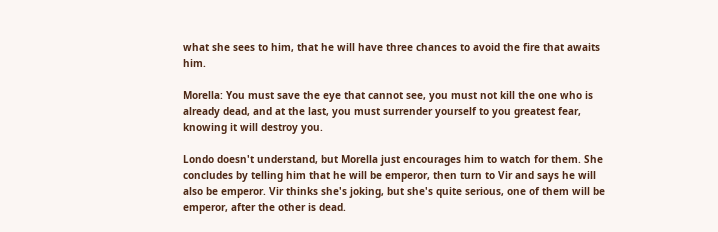what she sees to him, that he will have three chances to avoid the fire that awaits him.

Morella: You must save the eye that cannot see, you must not kill the one who is already dead, and at the last, you must surrender yourself to you greatest fear, knowing it will destroy you.

Londo doesn't understand, but Morella just encourages him to watch for them. She concludes by telling him that he will be emperor, then turn to Vir and says he will also be emperor. Vir thinks she's joking, but she's quite serious, one of them will be emperor, after the other is dead.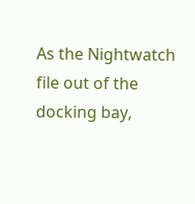As the Nightwatch file out of the docking bay,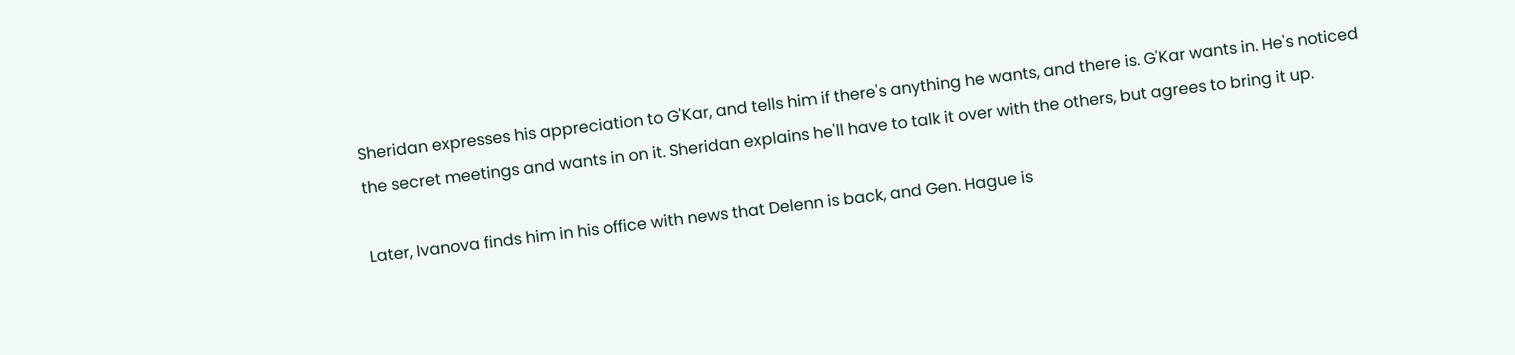Sheridan expresses his appreciation to G'Kar, and tells him if there's anything he wants, and there is. G'Kar wants in. He's noticed the secret meetings and wants in on it. Sheridan explains he'll have to talk it over with the others, but agrees to bring it up.

Later, Ivanova finds him in his office with news that Delenn is back, and Gen. Hague is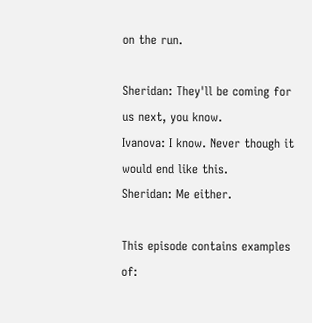on the run.

Sheridan: They'll be coming for us next, you know.
Ivanova: I know. Never though it would end like this.
Sheridan: Me either.

This episode contains examples of: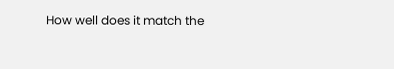How well does it match the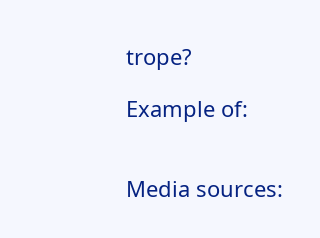trope?

Example of:


Media sources: